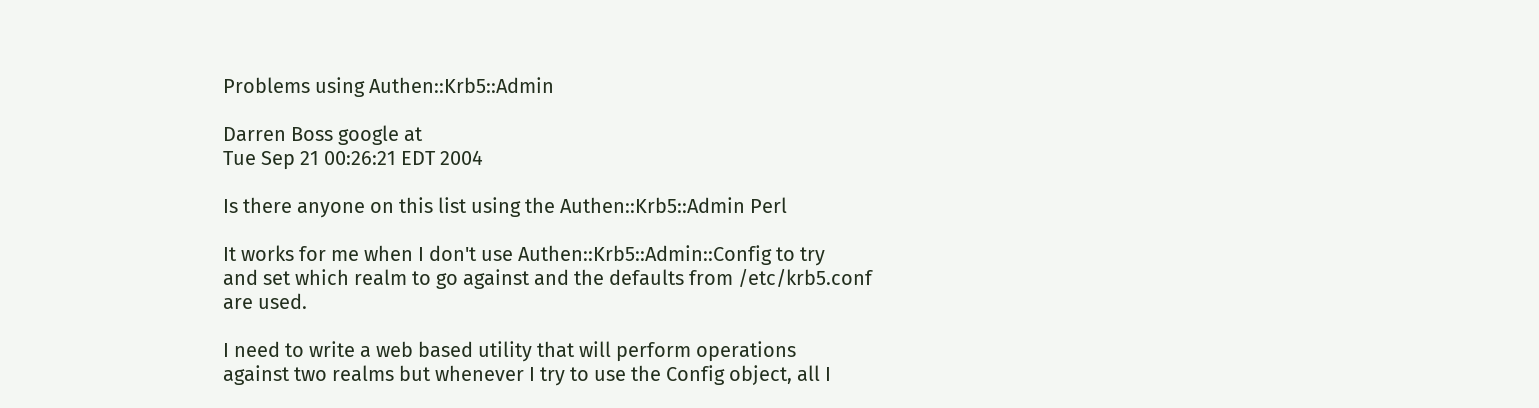Problems using Authen::Krb5::Admin

Darren Boss google at
Tue Sep 21 00:26:21 EDT 2004

Is there anyone on this list using the Authen::Krb5::Admin Perl

It works for me when I don't use Authen::Krb5::Admin::Config to try
and set which realm to go against and the defaults from /etc/krb5.conf
are used.

I need to write a web based utility that will perform operations
against two realms but whenever I try to use the Config object, all I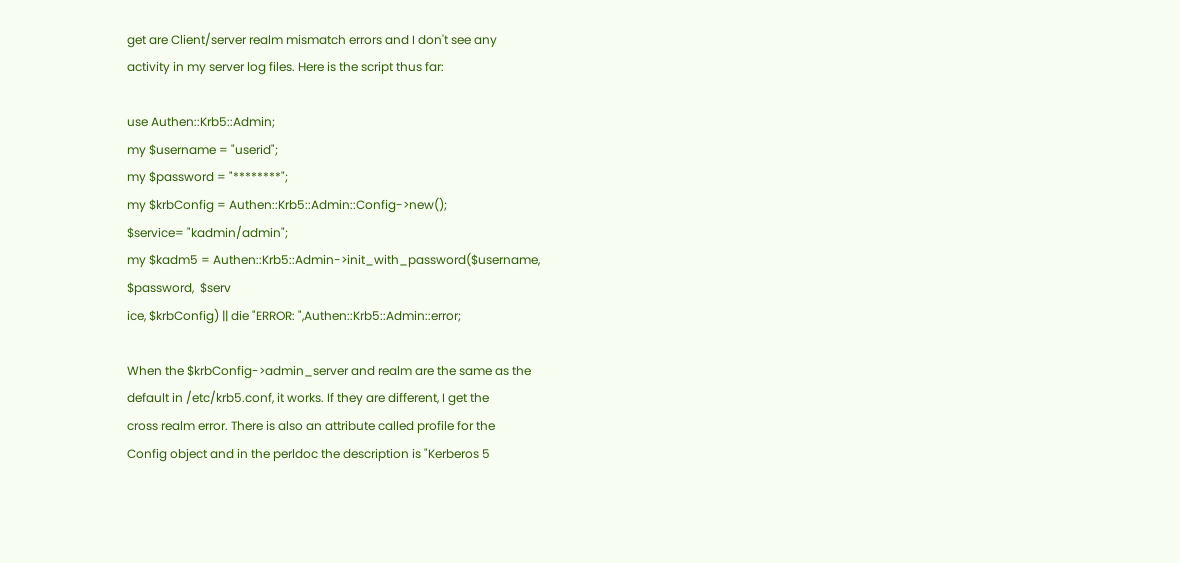get are Client/server realm mismatch errors and I don't see any
activity in my server log files. Here is the script thus far:

use Authen::Krb5::Admin;
my $username = "userid";
my $password = "********";
my $krbConfig = Authen::Krb5::Admin::Config->new();
$service= "kadmin/admin";
my $kadm5 = Authen::Krb5::Admin->init_with_password($username,
$password,  $serv
ice, $krbConfig) || die "ERROR: ",Authen::Krb5::Admin::error;

When the $krbConfig->admin_server and realm are the same as the
default in /etc/krb5.conf, it works. If they are different, I get the
cross realm error. There is also an attribute called profile for the
Config object and in the perldoc the description is "Kerberos 5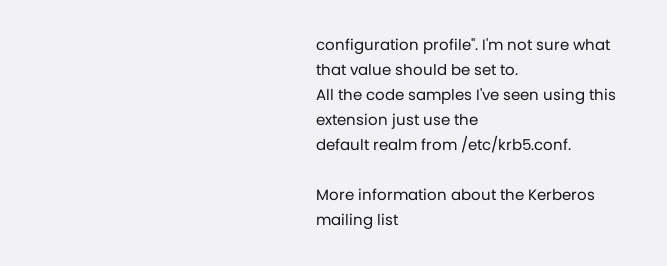configuration profile". I'm not sure what that value should be set to.
All the code samples I've seen using this extension just use the
default realm from /etc/krb5.conf.

More information about the Kerberos mailing list